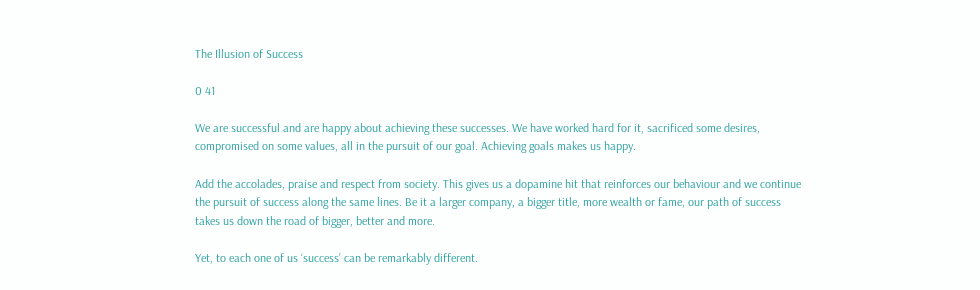The Illusion of Success

0 41

We are successful and are happy about achieving these successes. We have worked hard for it, sacrificed some desires, compromised on some values, all in the pursuit of our goal. Achieving goals makes us happy.

Add the accolades, praise and respect from society. This gives us a dopamine hit that reinforces our behaviour and we continue the pursuit of success along the same lines. Be it a larger company, a bigger title, more wealth or fame, our path of success takes us down the road of bigger, better and more.

Yet, to each one of us ‘success’ can be remarkably different.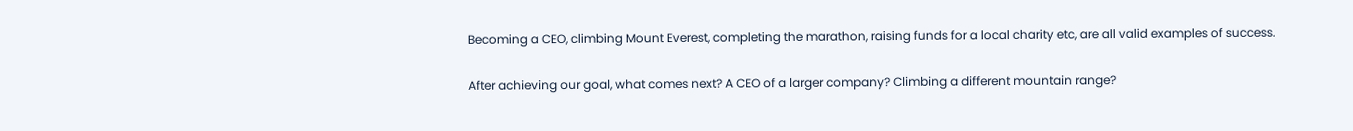Becoming a CEO, climbing Mount Everest, completing the marathon, raising funds for a local charity etc, are all valid examples of success.

After achieving our goal, what comes next? A CEO of a larger company? Climbing a different mountain range?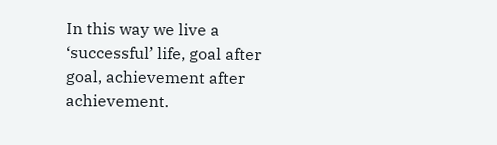In this way we live a ‘successful’ life, goal after goal, achievement after achievement.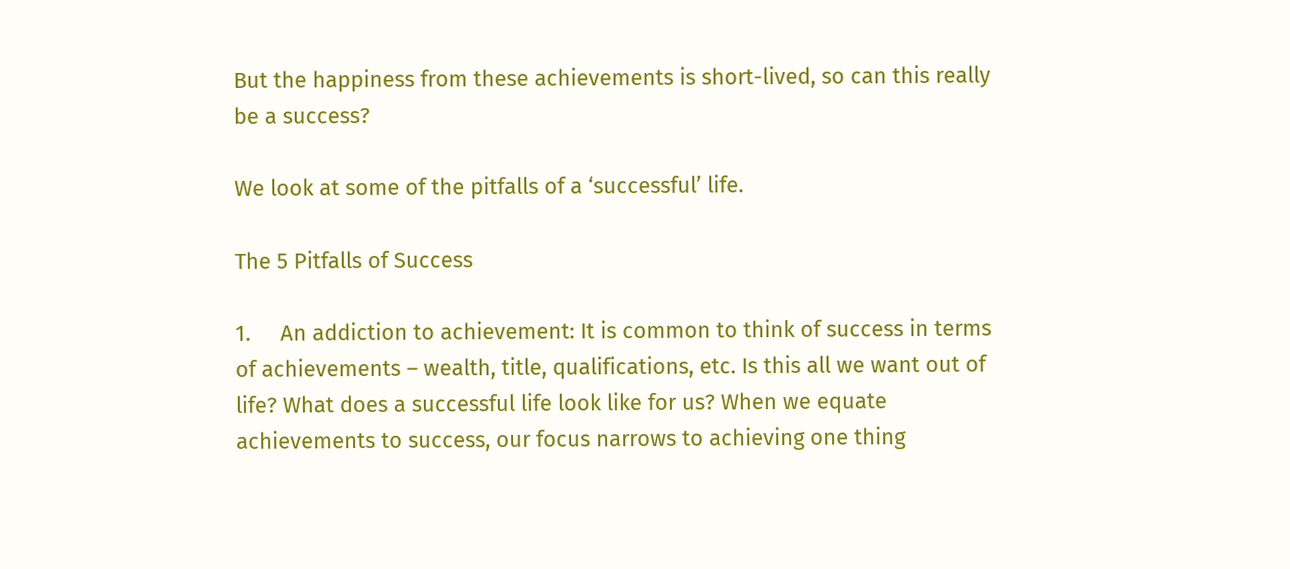But the happiness from these achievements is short-lived, so can this really be a success?

We look at some of the pitfalls of a ‘successful’ life.

The 5 Pitfalls of Success

1.     An addiction to achievement: It is common to think of success in terms of achievements – wealth, title, qualifications, etc. Is this all we want out of life? What does a successful life look like for us? When we equate achievements to success, our focus narrows to achieving one thing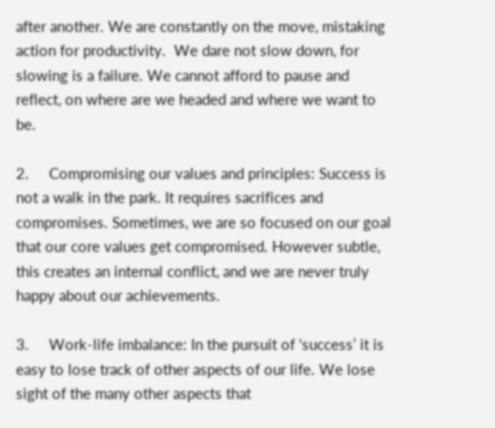after another. We are constantly on the move, mistaking action for productivity.  We dare not slow down, for slowing is a failure. We cannot afford to pause and reflect, on where are we headed and where we want to be.

2.     Compromising our values and principles: Success is not a walk in the park. It requires sacrifices and compromises. Sometimes, we are so focused on our goal that our core values get compromised. However subtle, this creates an internal conflict, and we are never truly happy about our achievements.

3.     Work-life imbalance: In the pursuit of ‘success’ it is easy to lose track of other aspects of our life. We lose sight of the many other aspects that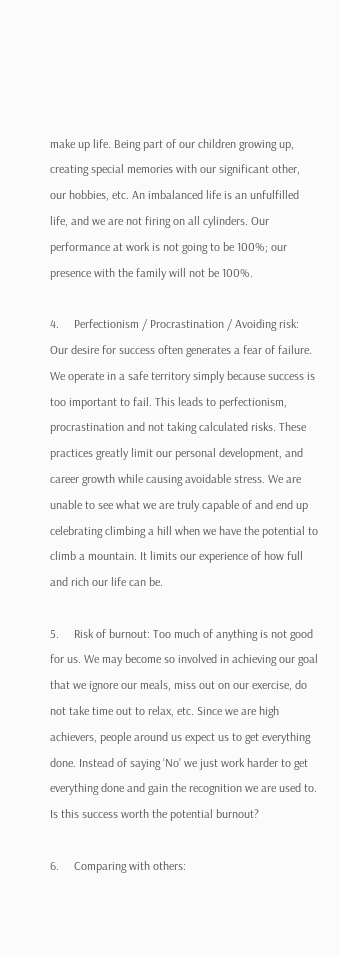make up life. Being part of our children growing up, creating special memories with our significant other, our hobbies, etc. An imbalanced life is an unfulfilled life, and we are not firing on all cylinders. Our performance at work is not going to be 100%; our presence with the family will not be 100%.

4.     Perfectionism / Procrastination / Avoiding risk: Our desire for success often generates a fear of failure. We operate in a safe territory simply because success is too important to fail. This leads to perfectionism, procrastination and not taking calculated risks. These practices greatly limit our personal development, and career growth while causing avoidable stress. We are unable to see what we are truly capable of and end up celebrating climbing a hill when we have the potential to climb a mountain. It limits our experience of how full and rich our life can be.

5.     Risk of burnout: Too much of anything is not good for us. We may become so involved in achieving our goal that we ignore our meals, miss out on our exercise, do not take time out to relax, etc. Since we are high achievers, people around us expect us to get everything done. Instead of saying ‘No’ we just work harder to get everything done and gain the recognition we are used to. Is this success worth the potential burnout?

6.     Comparing with others: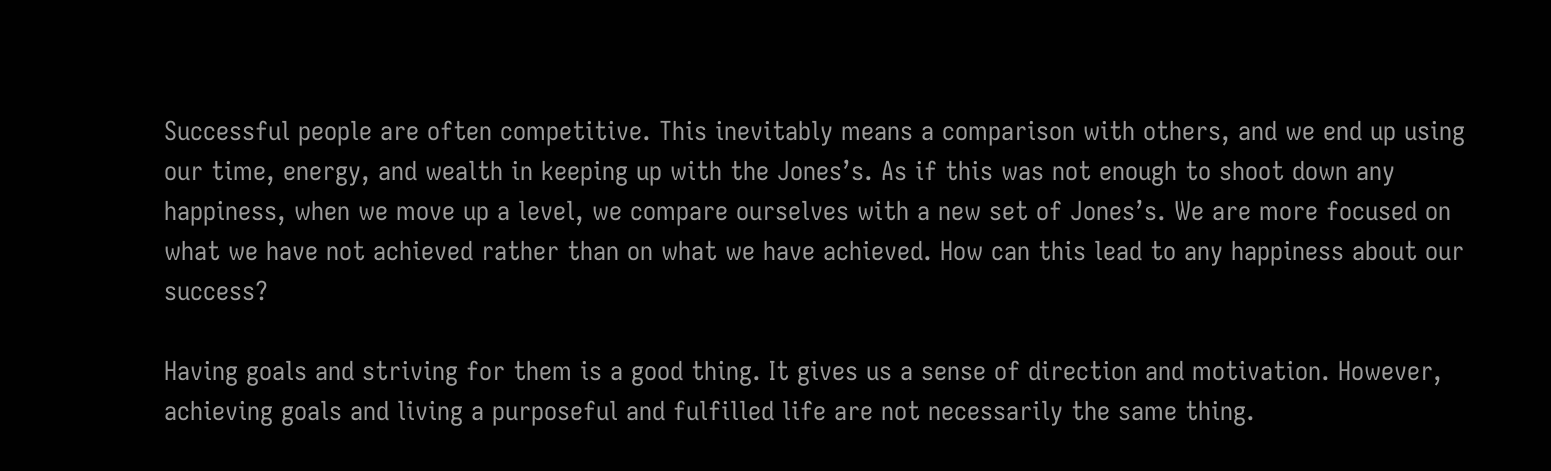Successful people are often competitive. This inevitably means a comparison with others, and we end up using our time, energy, and wealth in keeping up with the Jones’s. As if this was not enough to shoot down any happiness, when we move up a level, we compare ourselves with a new set of Jones’s. We are more focused on what we have not achieved rather than on what we have achieved. How can this lead to any happiness about our success?

Having goals and striving for them is a good thing. It gives us a sense of direction and motivation. However, achieving goals and living a purposeful and fulfilled life are not necessarily the same thing.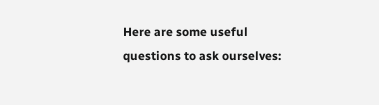Here are some useful questions to ask ourselves: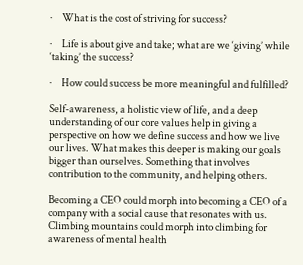·     What is the cost of striving for success?

·     Life is about give and take; what are we ‘giving’ while ‘taking’ the success?

·     How could success be more meaningful and fulfilled?

Self-awareness, a holistic view of life, and a deep understanding of our core values help in giving a perspective on how we define success and how we live our lives. What makes this deeper is making our goals bigger than ourselves. Something that involves contribution to the community, and helping others.

Becoming a CEO could morph into becoming a CEO of a company with a social cause that resonates with us. Climbing mountains could morph into climbing for awareness of mental health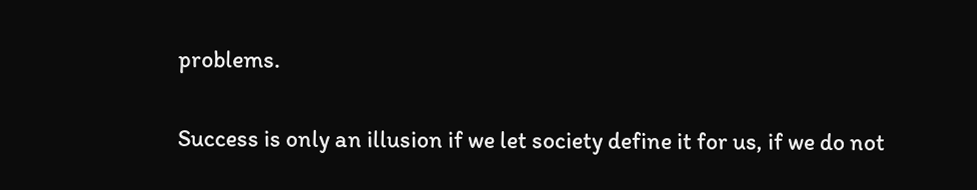problems.


Success is only an illusion if we let society define it for us, if we do not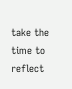take the time to reflect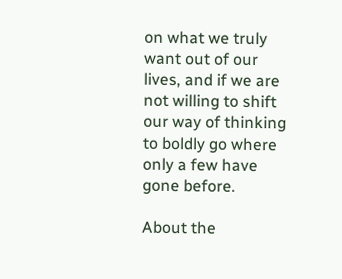on what we truly want out of our lives, and if we are not willing to shift our way of thinking to boldly go where only a few have gone before.

About the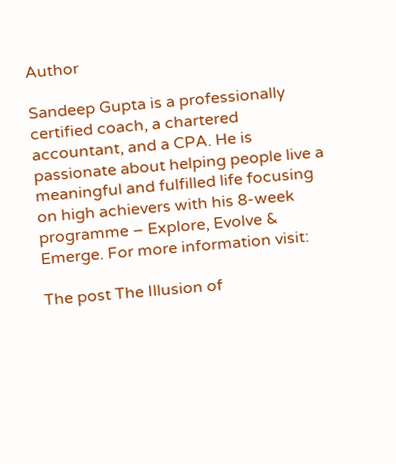Author

Sandeep Gupta is a professionally certified coach, a chartered accountant, and a CPA. He is passionate about helping people live a meaningful and fulfilled life focusing on high achievers with his 8-week programme – Explore, Evolve & Emerge. For more information visit:

The post The Illusion of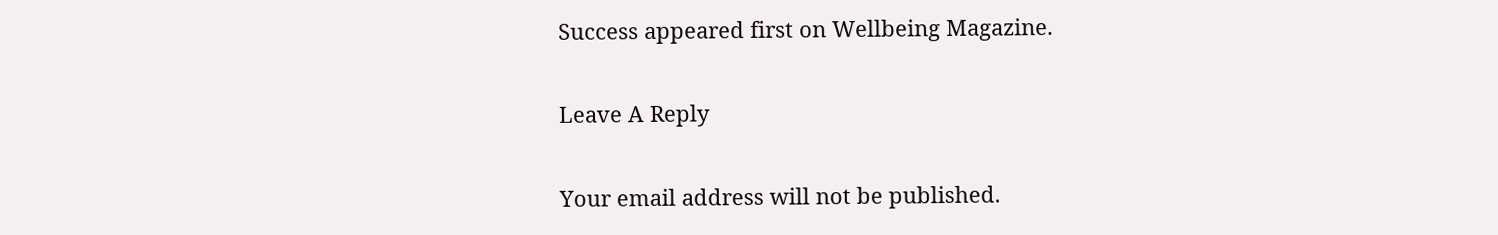Success appeared first on Wellbeing Magazine.

Leave A Reply

Your email address will not be published.